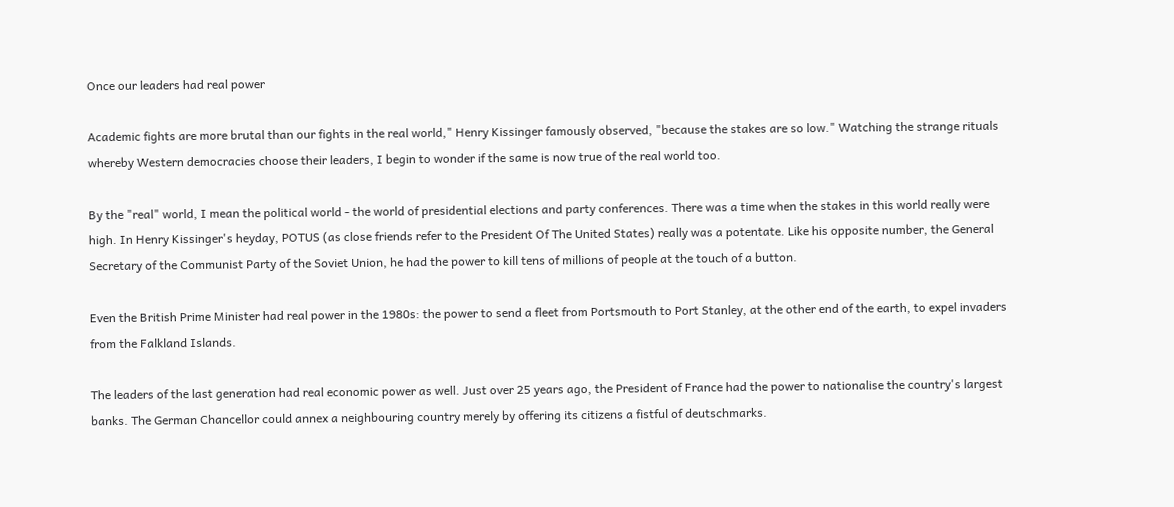Once our leaders had real power

Academic fights are more brutal than our fights in the real world," Henry Kissinger famously observed, "because the stakes are so low." Watching the strange rituals whereby Western democracies choose their leaders, I begin to wonder if the same is now true of the real world too.

By the "real" world, I mean the political world - the world of presidential elections and party conferences. There was a time when the stakes in this world really were high. In Henry Kissinger's heyday, POTUS (as close friends refer to the President Of The United States) really was a potentate. Like his opposite number, the General Secretary of the Communist Party of the Soviet Union, he had the power to kill tens of millions of people at the touch of a button.

Even the British Prime Minister had real power in the 1980s: the power to send a fleet from Portsmouth to Port Stanley, at the other end of the earth, to expel invaders from the Falkland Islands.

The leaders of the last generation had real economic power as well. Just over 25 years ago, the President of France had the power to nationalise the country's largest banks. The German Chancellor could annex a neighbouring country merely by offering its citizens a fistful of deutschmarks.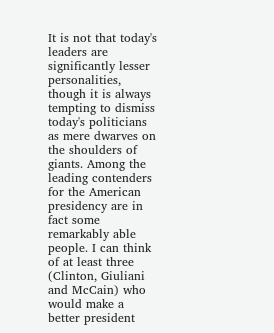It is not that today's leaders are significantly lesser personalities, though it is always tempting to dismiss today's politicians as mere dwarves on the shoulders of giants. Among the leading contenders for the American presidency are in fact some remarkably able people. I can think of at least three (Clinton, Giuliani and McCain) who would make a better president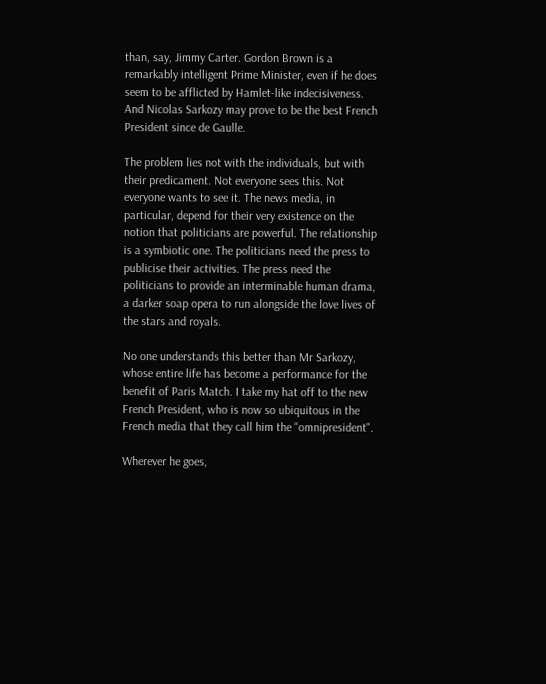than, say, Jimmy Carter. Gordon Brown is a remarkably intelligent Prime Minister, even if he does seem to be afflicted by Hamlet-like indecisiveness. And Nicolas Sarkozy may prove to be the best French President since de Gaulle.

The problem lies not with the individuals, but with their predicament. Not everyone sees this. Not everyone wants to see it. The news media, in particular, depend for their very existence on the notion that politicians are powerful. The relationship is a symbiotic one. The politicians need the press to publicise their activities. The press need the politicians to provide an interminable human drama, a darker soap opera to run alongside the love lives of the stars and royals.

No one understands this better than Mr Sarkozy, whose entire life has become a performance for the benefit of Paris Match. I take my hat off to the new French President, who is now so ubiquitous in the French media that they call him the "omnipresident".

Wherever he goes,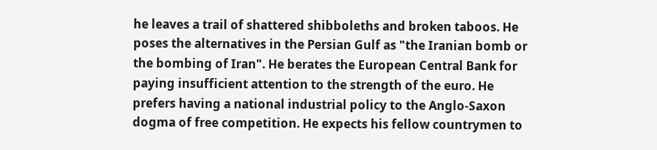he leaves a trail of shattered shibboleths and broken taboos. He poses the alternatives in the Persian Gulf as "the Iranian bomb or the bombing of Iran". He berates the European Central Bank for paying insufficient attention to the strength of the euro. He prefers having a national industrial policy to the Anglo-Saxon dogma of free competition. He expects his fellow countrymen to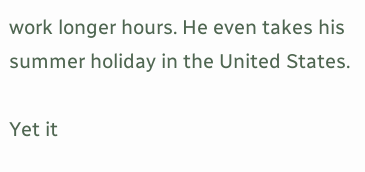work longer hours. He even takes his summer holiday in the United States.

Yet it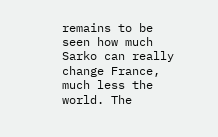remains to be seen how much Sarko can really change France, much less the world. The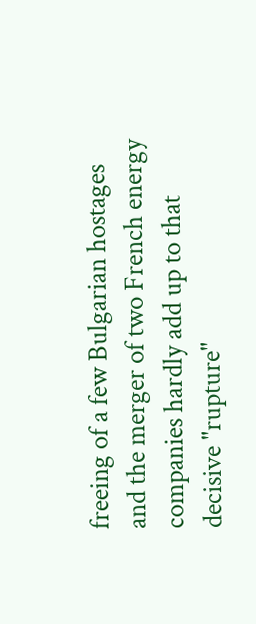freeing of a few Bulgarian hostages and the merger of two French energy companies hardly add up to that decisive "rupture"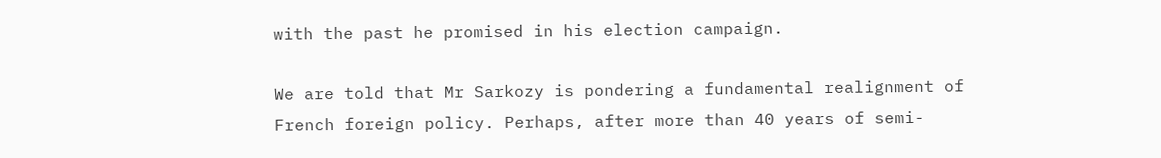with the past he promised in his election campaign.

We are told that Mr Sarkozy is pondering a fundamental realignment of French foreign policy. Perhaps, after more than 40 years of semi-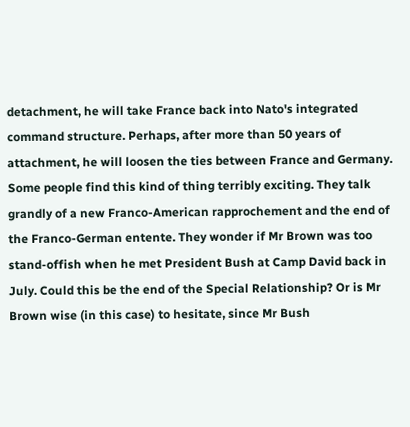detachment, he will take France back into Nato's integrated command structure. Perhaps, after more than 50 years of attachment, he will loosen the ties between France and Germany. Some people find this kind of thing terribly exciting. They talk grandly of a new Franco-American rapprochement and the end of the Franco-German entente. They wonder if Mr Brown was too stand-offish when he met President Bush at Camp David back in July. Could this be the end of the Special Relationship? Or is Mr Brown wise (in this case) to hesitate, since Mr Bush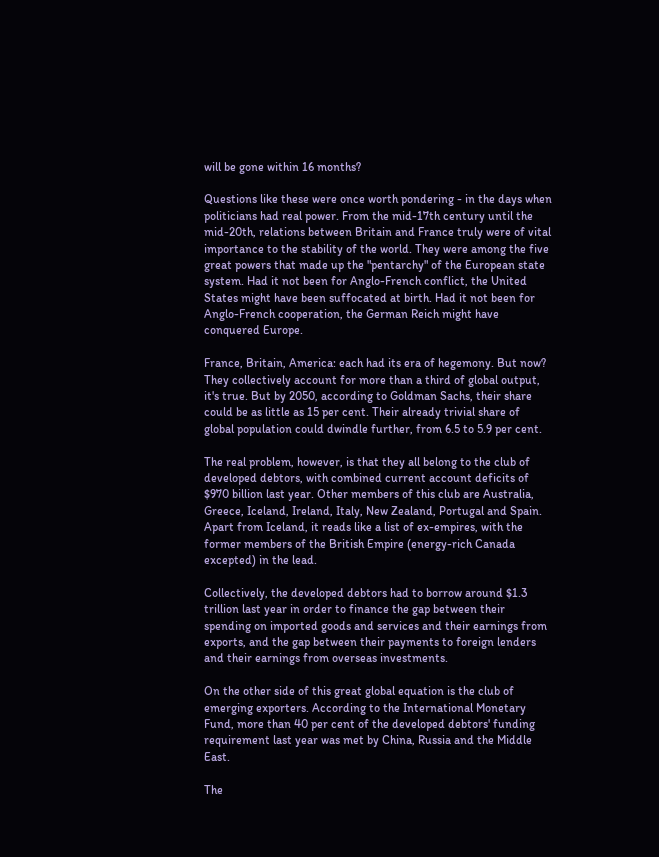will be gone within 16 months?

Questions like these were once worth pondering - in the days when politicians had real power. From the mid-17th century until the mid-20th, relations between Britain and France truly were of vital importance to the stability of the world. They were among the five great powers that made up the "pentarchy" of the European state system. Had it not been for Anglo-French conflict, the United States might have been suffocated at birth. Had it not been for Anglo-French cooperation, the German Reich might have conquered Europe.

France, Britain, America: each had its era of hegemony. But now? They collectively account for more than a third of global output, it's true. But by 2050, according to Goldman Sachs, their share could be as little as 15 per cent. Their already trivial share of global population could dwindle further, from 6.5 to 5.9 per cent.

The real problem, however, is that they all belong to the club of developed debtors, with combined current account deficits of $970 billion last year. Other members of this club are Australia, Greece, Iceland, Ireland, Italy, New Zealand, Portugal and Spain. Apart from Iceland, it reads like a list of ex-empires, with the former members of the British Empire (energy-rich Canada excepted) in the lead.

Collectively, the developed debtors had to borrow around $1.3 trillion last year in order to finance the gap between their spending on imported goods and services and their earnings from exports, and the gap between their payments to foreign lenders and their earnings from overseas investments.

On the other side of this great global equation is the club of emerging exporters. According to the International Monetary Fund, more than 40 per cent of the developed debtors' funding requirement last year was met by China, Russia and the Middle East.

The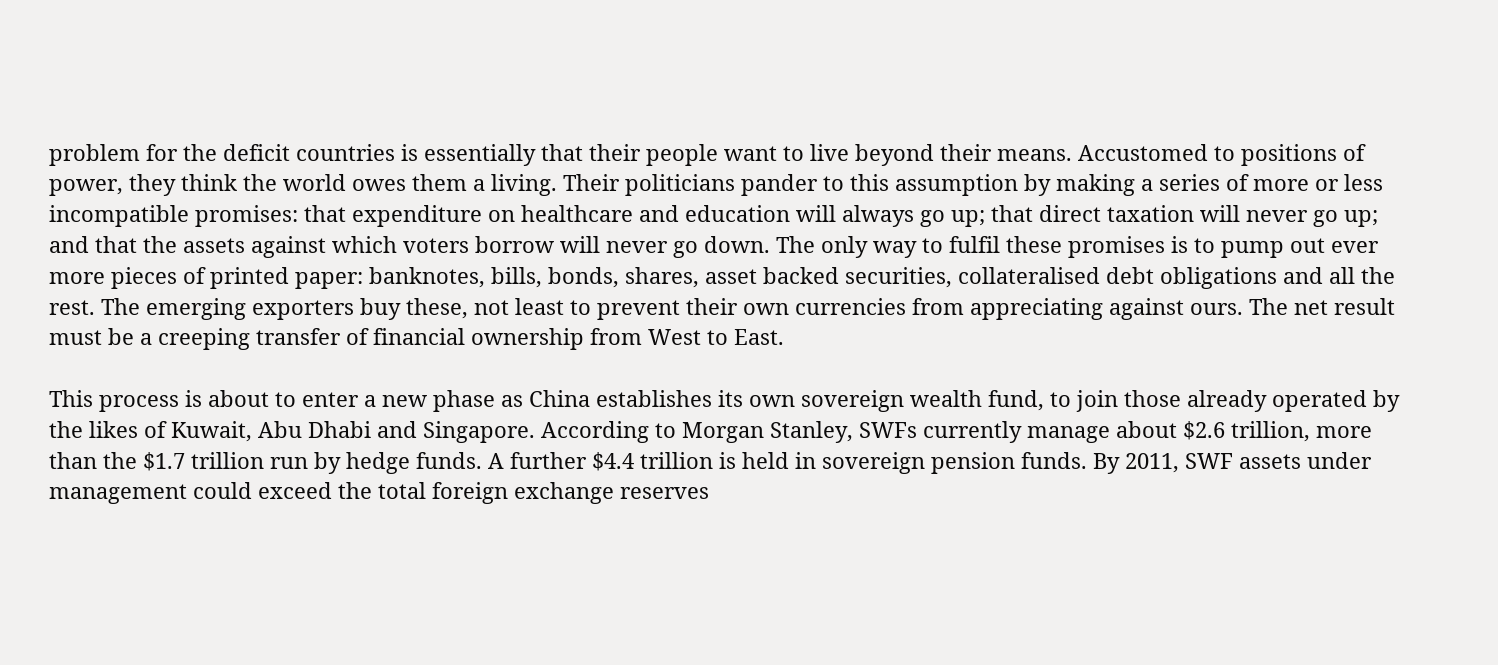problem for the deficit countries is essentially that their people want to live beyond their means. Accustomed to positions of power, they think the world owes them a living. Their politicians pander to this assumption by making a series of more or less incompatible promises: that expenditure on healthcare and education will always go up; that direct taxation will never go up; and that the assets against which voters borrow will never go down. The only way to fulfil these promises is to pump out ever more pieces of printed paper: banknotes, bills, bonds, shares, asset backed securities, collateralised debt obligations and all the rest. The emerging exporters buy these, not least to prevent their own currencies from appreciating against ours. The net result must be a creeping transfer of financial ownership from West to East.

This process is about to enter a new phase as China establishes its own sovereign wealth fund, to join those already operated by the likes of Kuwait, Abu Dhabi and Singapore. According to Morgan Stanley, SWFs currently manage about $2.6 trillion, more than the $1.7 trillion run by hedge funds. A further $4.4 trillion is held in sovereign pension funds. By 2011, SWF assets under management could exceed the total foreign exchange reserves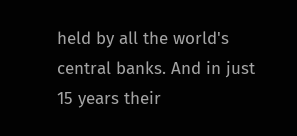held by all the world's central banks. And in just 15 years their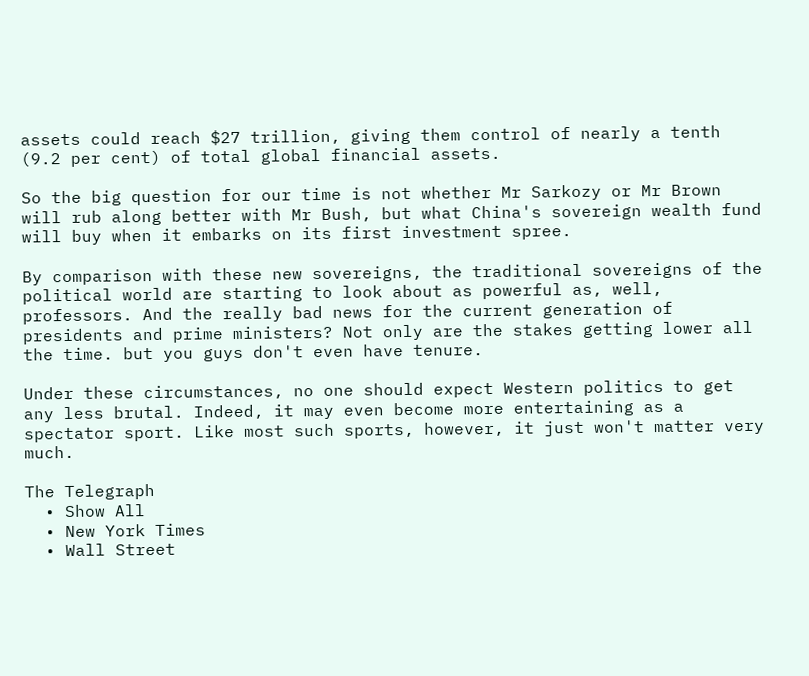assets could reach $27 trillion, giving them control of nearly a tenth (9.2 per cent) of total global financial assets.

So the big question for our time is not whether Mr Sarkozy or Mr Brown will rub along better with Mr Bush, but what China's sovereign wealth fund will buy when it embarks on its first investment spree.

By comparison with these new sovereigns, the traditional sovereigns of the political world are starting to look about as powerful as, well, professors. And the really bad news for the current generation of presidents and prime ministers? Not only are the stakes getting lower all the time. but you guys don't even have tenure.

Under these circumstances, no one should expect Western politics to get any less brutal. Indeed, it may even become more entertaining as a spectator sport. Like most such sports, however, it just won't matter very much.

The Telegraph
  • Show All
  • New York Times
  • Wall Street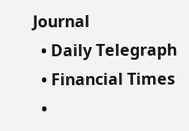Journal
  • Daily Telegraph
  • Financial Times
  •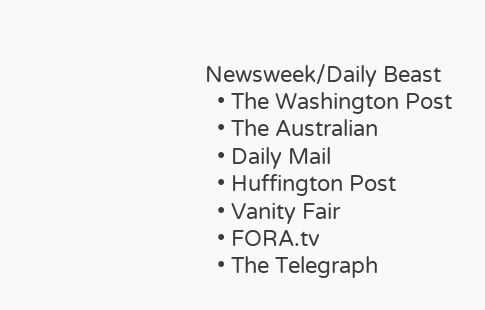Newsweek/Daily Beast
  • The Washington Post
  • The Australian
  • Daily Mail
  • Huffington Post
  • Vanity Fair
  • FORA.tv
  • The Telegraph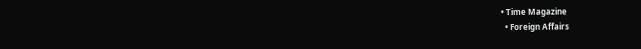• Time Magazine
  • Foreign Affairs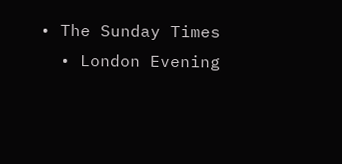• The Sunday Times
  • London Evening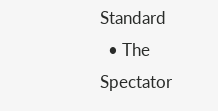Standard
  • The Spectator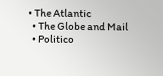• The Atlantic
  • The Globe and Mail
  • Politico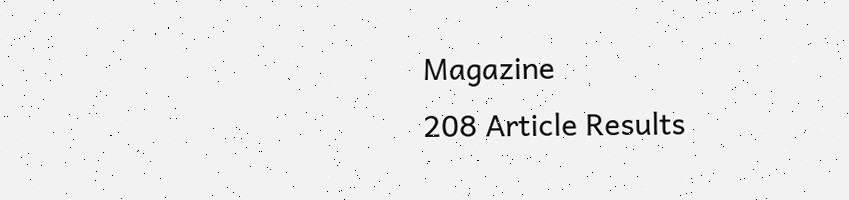Magazine
208 Article Results